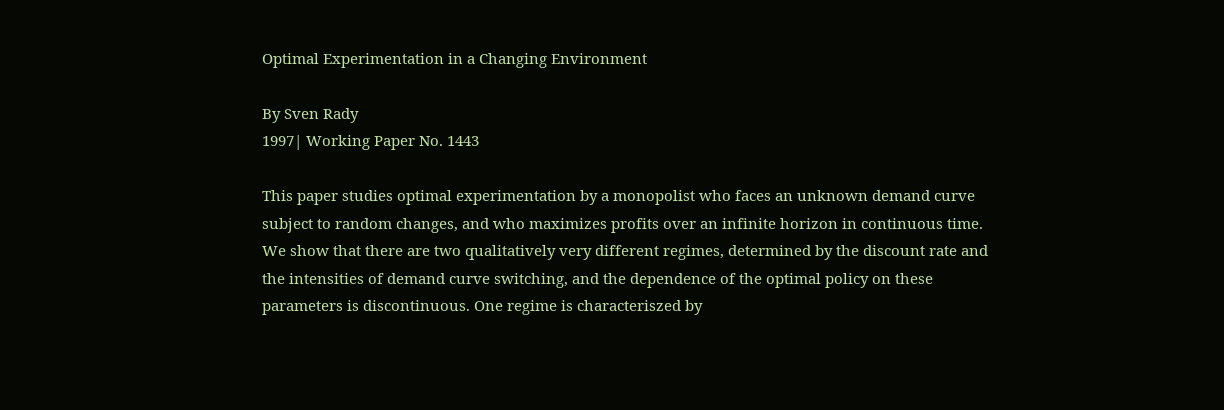Optimal Experimentation in a Changing Environment

By Sven Rady
1997| Working Paper No. 1443

This paper studies optimal experimentation by a monopolist who faces an unknown demand curve subject to random changes, and who maximizes profits over an infinite horizon in continuous time. We show that there are two qualitatively very different regimes, determined by the discount rate and the intensities of demand curve switching, and the dependence of the optimal policy on these parameters is discontinuous. One regime is characteriszed by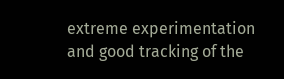extreme experimentation and good tracking of the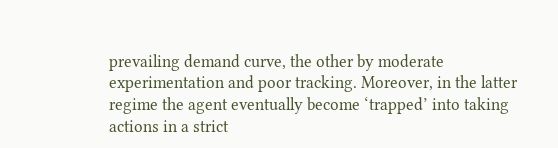prevailing demand curve, the other by moderate experimentation and poor tracking. Moreover, in the latter regime the agent eventually become ‘trapped’ into taking actions in a strict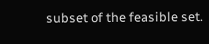subset of the feasible set.